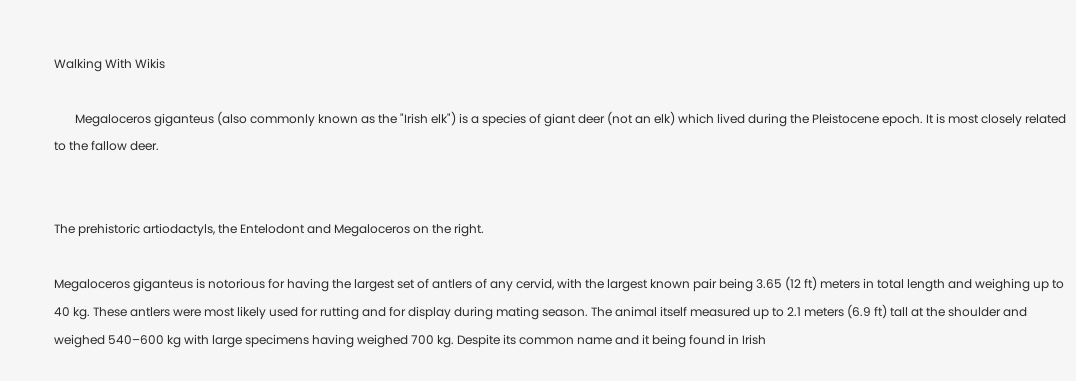Walking With Wikis

       Megaloceros giganteus (also commonly known as the "Irish elk") is a species of giant deer (not an elk) which lived during the Pleistocene epoch. It is most closely related to the fallow deer.


The prehistoric artiodactyls, the Entelodont and Megaloceros on the right.

Megaloceros giganteus is notorious for having the largest set of antlers of any cervid, with the largest known pair being 3.65 (12 ft) meters in total length and weighing up to 40 kg. These antlers were most likely used for rutting and for display during mating season. The animal itself measured up to 2.1 meters (6.9 ft) tall at the shoulder and weighed 540–600 kg with large specimens having weighed 700 kg. Despite its common name and it being found in Irish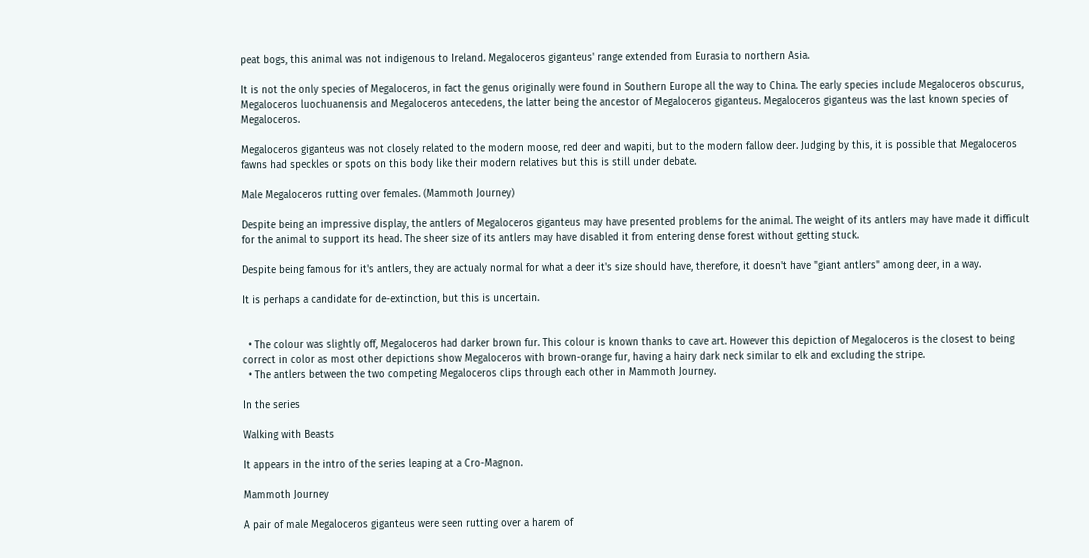peat bogs, this animal was not indigenous to Ireland. Megaloceros giganteus' range extended from Eurasia to northern Asia.

It is not the only species of Megaloceros, in fact the genus originally were found in Southern Europe all the way to China. The early species include Megaloceros obscurus, Megaloceros luochuanensis and Megaloceros antecedens, the latter being the ancestor of Megaloceros giganteus. Megaloceros giganteus was the last known species of Megaloceros.

Megaloceros giganteus was not closely related to the modern moose, red deer and wapiti, but to the modern fallow deer. Judging by this, it is possible that Megaloceros fawns had speckles or spots on this body like their modern relatives but this is still under debate.

Male Megaloceros rutting over females. (Mammoth Journey)

Despite being an impressive display, the antlers of Megaloceros giganteus may have presented problems for the animal. The weight of its antlers may have made it difficult for the animal to support its head. The sheer size of its antlers may have disabled it from entering dense forest without getting stuck.

Despite being famous for it's antlers, they are actualy normal for what a deer it's size should have, therefore, it doesn't have "giant antlers" among deer, in a way.

It is perhaps a candidate for de-extinction, but this is uncertain.


  • The colour was slightly off, Megaloceros had darker brown fur. This colour is known thanks to cave art. However this depiction of Megaloceros is the closest to being correct in color as most other depictions show Megaloceros with brown-orange fur, having a hairy dark neck similar to elk and excluding the stripe.
  • The antlers between the two competing Megaloceros clips through each other in Mammoth Journey.

In the series

Walking with Beasts

It appears in the intro of the series leaping at a Cro-Magnon.

Mammoth Journey

A pair of male Megaloceros giganteus were seen rutting over a harem of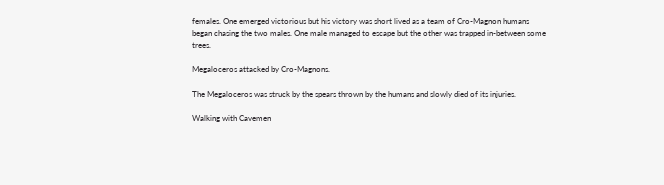females. One emerged victorious but his victory was short lived as a team of Cro-Magnon humans began chasing the two males. One male managed to escape but the other was trapped in-between some trees.

Megaloceros attacked by Cro-Magnons.

The Megaloceros was struck by the spears thrown by the humans and slowly died of its injuries.

Walking with Cavemen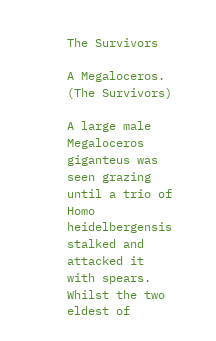The Survivors

A Megaloceros. (The Survivors)

A large male Megaloceros giganteus was seen grazing until a trio of Homo heidelbergensis stalked and attacked it with spears. Whilst the two eldest of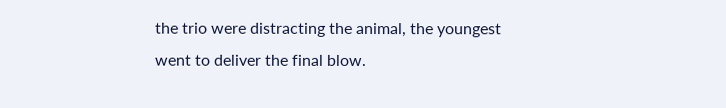the trio were distracting the animal, the youngest went to deliver the final blow.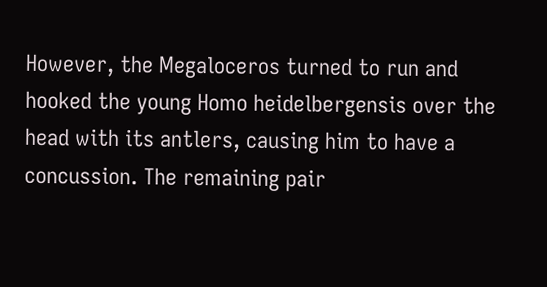However, the Megaloceros turned to run and hooked the young Homo heidelbergensis over the head with its antlers, causing him to have a concussion. The remaining pair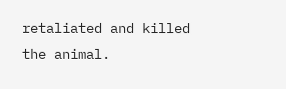retaliated and killed the animal.